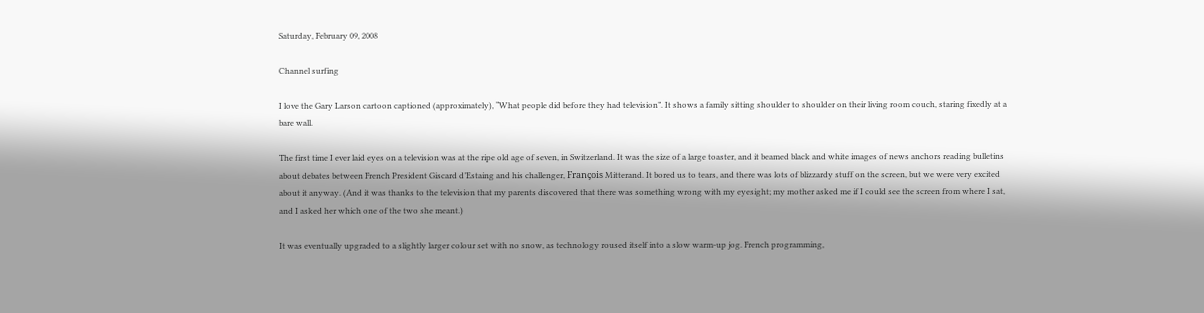Saturday, February 09, 2008

Channel surfing

I love the Gary Larson cartoon captioned (approximately), “What people did before they had television”. It shows a family sitting shoulder to shoulder on their living room couch, staring fixedly at a bare wall.

The first time I ever laid eyes on a television was at the ripe old age of seven, in Switzerland. It was the size of a large toaster, and it beamed black and white images of news anchors reading bulletins about debates between French President Giscard d’Estaing and his challenger, François Mitterand. It bored us to tears, and there was lots of blizzardy stuff on the screen, but we were very excited about it anyway. (And it was thanks to the television that my parents discovered that there was something wrong with my eyesight; my mother asked me if I could see the screen from where I sat, and I asked her which one of the two she meant.)

It was eventually upgraded to a slightly larger colour set with no snow, as technology roused itself into a slow warm-up jog. French programming,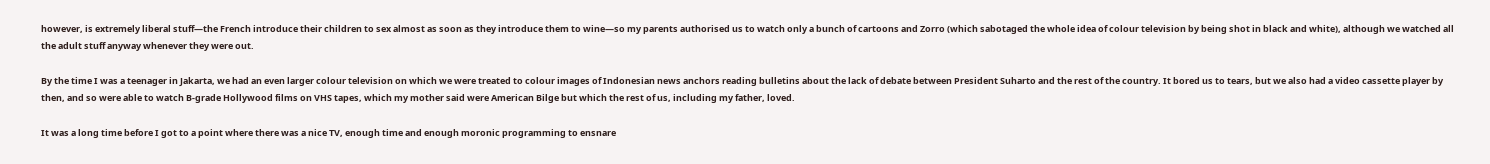however, is extremely liberal stuff—the French introduce their children to sex almost as soon as they introduce them to wine—so my parents authorised us to watch only a bunch of cartoons and Zorro (which sabotaged the whole idea of colour television by being shot in black and white), although we watched all the adult stuff anyway whenever they were out.

By the time I was a teenager in Jakarta, we had an even larger colour television on which we were treated to colour images of Indonesian news anchors reading bulletins about the lack of debate between President Suharto and the rest of the country. It bored us to tears, but we also had a video cassette player by then, and so were able to watch B-grade Hollywood films on VHS tapes, which my mother said were American Bilge but which the rest of us, including my father, loved.

It was a long time before I got to a point where there was a nice TV, enough time and enough moronic programming to ensnare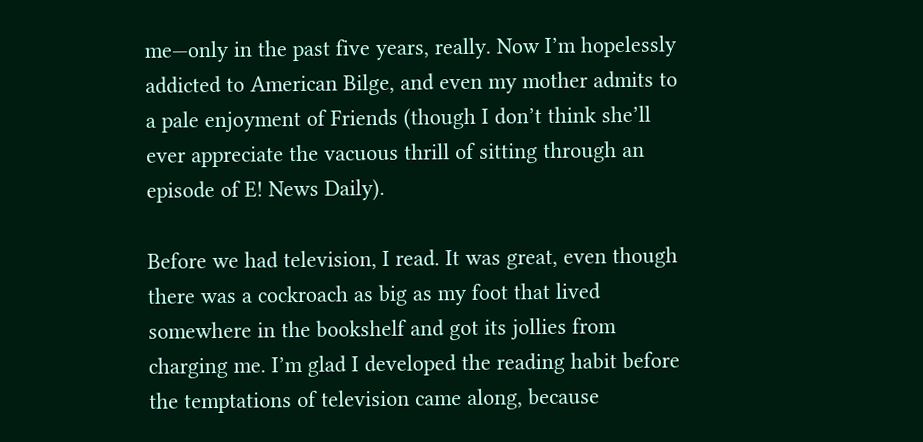me—only in the past five years, really. Now I’m hopelessly addicted to American Bilge, and even my mother admits to a pale enjoyment of Friends (though I don’t think she’ll ever appreciate the vacuous thrill of sitting through an episode of E! News Daily).

Before we had television, I read. It was great, even though there was a cockroach as big as my foot that lived somewhere in the bookshelf and got its jollies from charging me. I’m glad I developed the reading habit before the temptations of television came along, because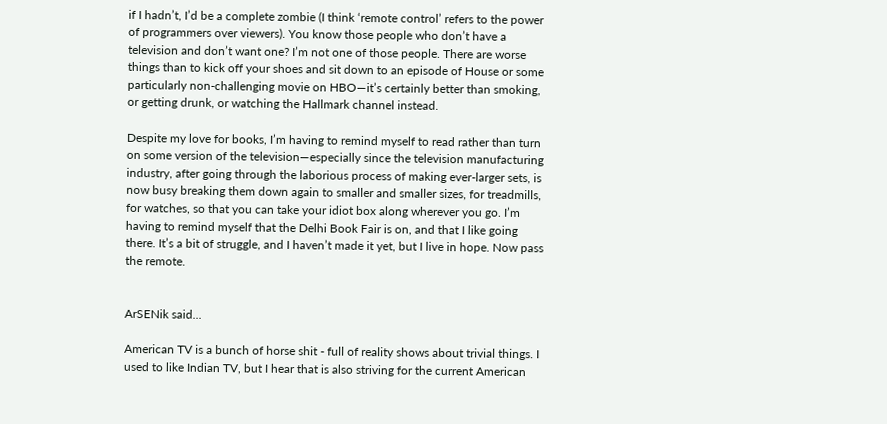if I hadn’t, I’d be a complete zombie (I think ‘remote control’ refers to the power of programmers over viewers). You know those people who don’t have a television and don’t want one? I’m not one of those people. There are worse things than to kick off your shoes and sit down to an episode of House or some particularly non-challenging movie on HBO—it’s certainly better than smoking, or getting drunk, or watching the Hallmark channel instead.

Despite my love for books, I’m having to remind myself to read rather than turn on some version of the television—especially since the television manufacturing industry, after going through the laborious process of making ever-larger sets, is now busy breaking them down again to smaller and smaller sizes, for treadmills, for watches, so that you can take your idiot box along wherever you go. I’m having to remind myself that the Delhi Book Fair is on, and that I like going there. It’s a bit of struggle, and I haven’t made it yet, but I live in hope. Now pass the remote.


ArSENik said...

American TV is a bunch of horse shit - full of reality shows about trivial things. I used to like Indian TV, but I hear that is also striving for the current American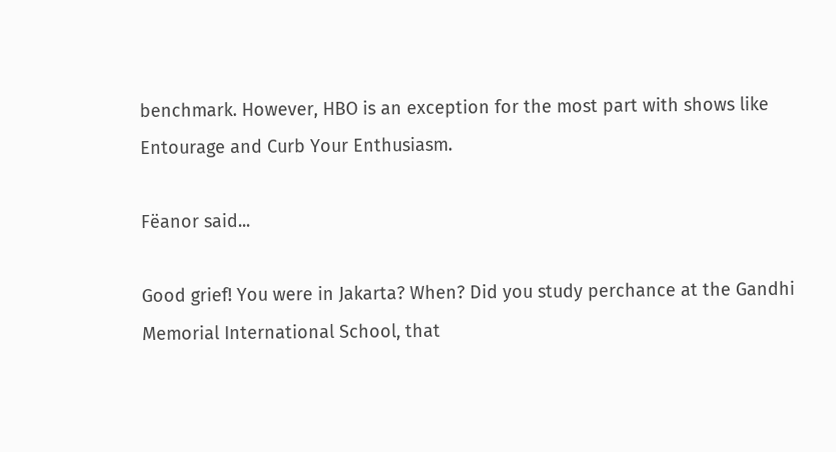benchmark. However, HBO is an exception for the most part with shows like Entourage and Curb Your Enthusiasm.

Fëanor said...

Good grief! You were in Jakarta? When? Did you study perchance at the Gandhi Memorial International School, that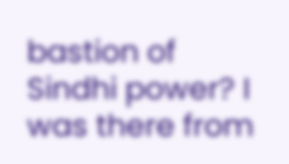bastion of Sindhi power? I was there from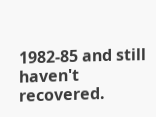1982-85 and still haven't recovered.